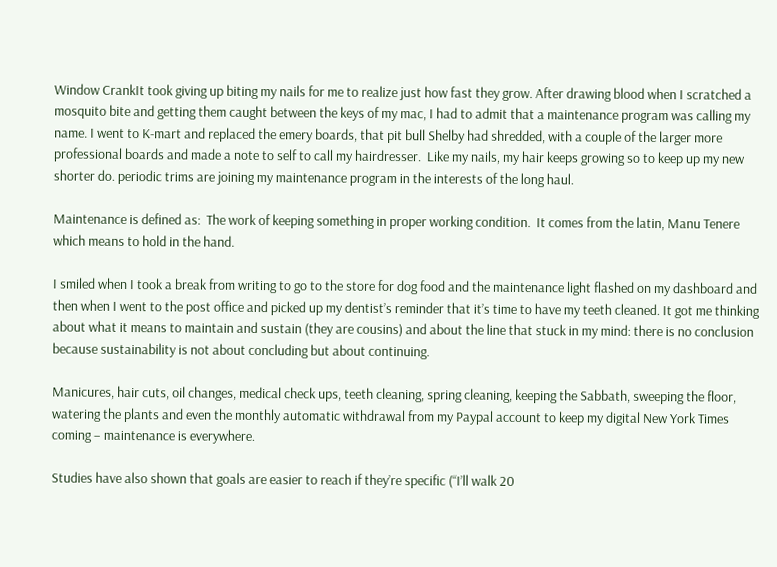Window CrankIt took giving up biting my nails for me to realize just how fast they grow. After drawing blood when I scratched a mosquito bite and getting them caught between the keys of my mac, I had to admit that a maintenance program was calling my name. I went to K-mart and replaced the emery boards, that pit bull Shelby had shredded, with a couple of the larger more professional boards and made a note to self to call my hairdresser.  Like my nails, my hair keeps growing so to keep up my new shorter do. periodic trims are joining my maintenance program in the interests of the long haul.

Maintenance is defined as:  The work of keeping something in proper working condition.  It comes from the latin, Manu Tenere which means to hold in the hand.

I smiled when I took a break from writing to go to the store for dog food and the maintenance light flashed on my dashboard and then when I went to the post office and picked up my dentist’s reminder that it’s time to have my teeth cleaned. It got me thinking about what it means to maintain and sustain (they are cousins) and about the line that stuck in my mind: there is no conclusion because sustainability is not about concluding but about continuing.

Manicures, hair cuts, oil changes, medical check ups, teeth cleaning, spring cleaning, keeping the Sabbath, sweeping the floor, watering the plants and even the monthly automatic withdrawal from my Paypal account to keep my digital New York Times coming – maintenance is everywhere.

Studies have also shown that goals are easier to reach if they’re specific (“I’ll walk 20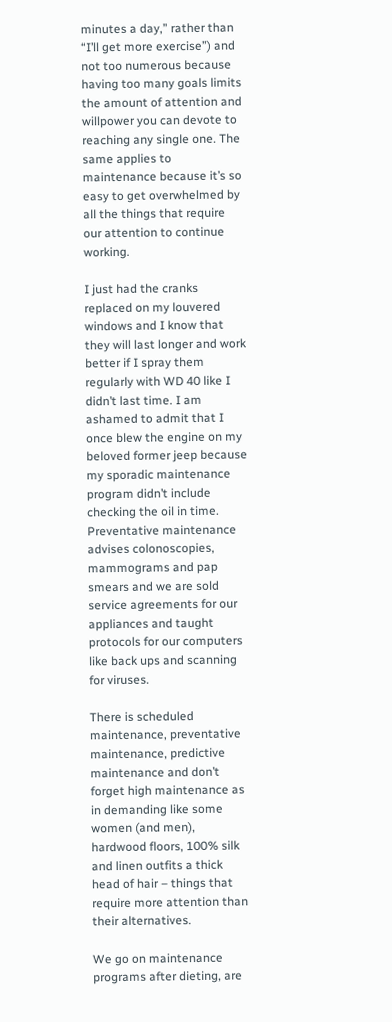minutes a day,” rather than “I’ll get more exercise”) and not too numerous because having too many goals limits the amount of attention and willpower you can devote to reaching any single one. The same applies to maintenance because it’s so easy to get overwhelmed by all the things that require our attention to continue working.

I just had the cranks replaced on my louvered windows and I know that they will last longer and work better if I spray them regularly with WD 40 like I didn’t last time. I am ashamed to admit that I once blew the engine on my beloved former jeep because my sporadic maintenance program didn’t include checking the oil in time. Preventative maintenance advises colonoscopies, mammograms and pap smears and we are sold service agreements for our appliances and taught protocols for our computers like back ups and scanning for viruses.

There is scheduled maintenance, preventative maintenance, predictive maintenance and don’t forget high maintenance as in demanding like some women (and men), hardwood floors, 100% silk and linen outfits a thick head of hair – things that require more attention than their alternatives.

We go on maintenance programs after dieting, are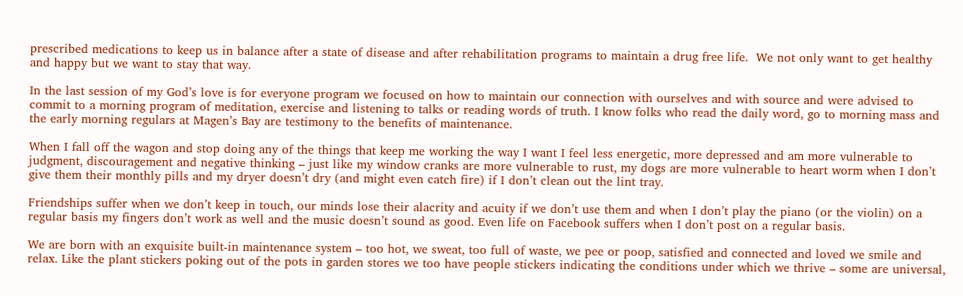prescribed medications to keep us in balance after a state of disease and after rehabilitation programs to maintain a drug free life.  We not only want to get healthy and happy but we want to stay that way.

In the last session of my God’s love is for everyone program we focused on how to maintain our connection with ourselves and with source and were advised to commit to a morning program of meditation, exercise and listening to talks or reading words of truth. I know folks who read the daily word, go to morning mass and the early morning regulars at Magen’s Bay are testimony to the benefits of maintenance.

When I fall off the wagon and stop doing any of the things that keep me working the way I want I feel less energetic, more depressed and am more vulnerable to judgment, discouragement and negative thinking – just like my window cranks are more vulnerable to rust, my dogs are more vulnerable to heart worm when I don’t give them their monthly pills and my dryer doesn’t dry (and might even catch fire) if I don’t clean out the lint tray.

Friendships suffer when we don’t keep in touch, our minds lose their alacrity and acuity if we don’t use them and when I don’t play the piano (or the violin) on a regular basis my fingers don’t work as well and the music doesn’t sound as good. Even life on Facebook suffers when I don’t post on a regular basis.

We are born with an exquisite built-in maintenance system – too hot, we sweat, too full of waste, we pee or poop, satisfied and connected and loved we smile and relax. Like the plant stickers poking out of the pots in garden stores we too have people stickers indicating the conditions under which we thrive – some are universal,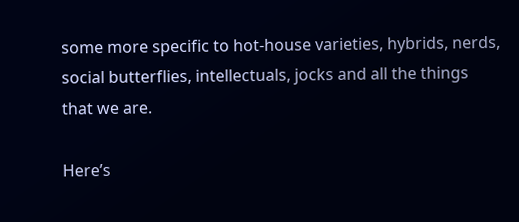some more specific to hot-house varieties, hybrids, nerds, social butterflies, intellectuals, jocks and all the things that we are.

Here’s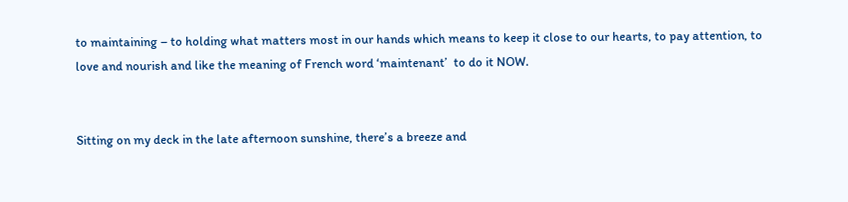to maintaining – to holding what matters most in our hands which means to keep it close to our hearts, to pay attention, to love and nourish and like the meaning of French word ‘maintenant’  to do it NOW.


Sitting on my deck in the late afternoon sunshine, there’s a breeze and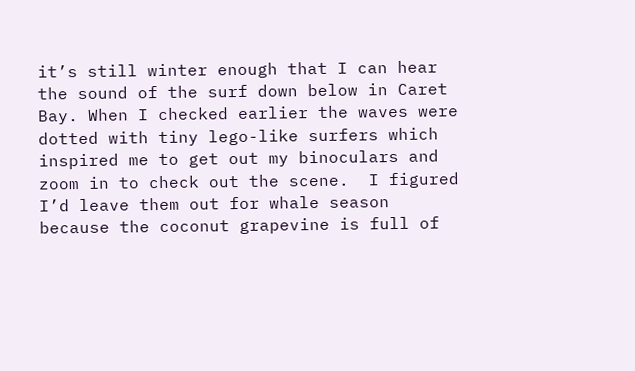it’s still winter enough that I can hear the sound of the surf down below in Caret Bay. When I checked earlier the waves were dotted with tiny lego-like surfers which inspired me to get out my binoculars and zoom in to check out the scene.  I figured I’d leave them out for whale season because the coconut grapevine is full of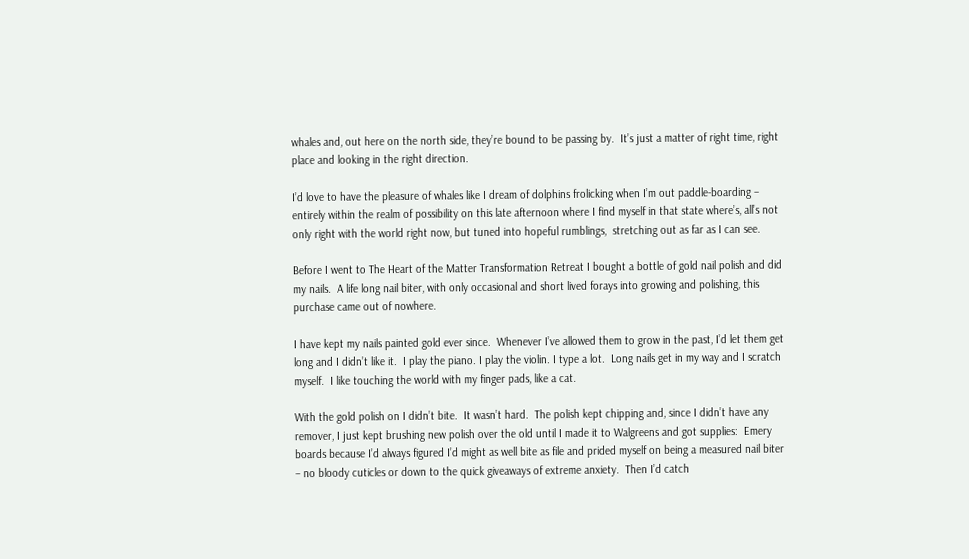whales and, out here on the north side, they’re bound to be passing by.  It’s just a matter of right time, right place and looking in the right direction.

I’d love to have the pleasure of whales like I dream of dolphins frolicking when I’m out paddle-boarding – entirely within the realm of possibility on this late afternoon where I find myself in that state where’s, all’s not only right with the world right now, but tuned into hopeful rumblings,  stretching out as far as I can see.

Before I went to The Heart of the Matter Transformation Retreat I bought a bottle of gold nail polish and did my nails.  A life long nail biter, with only occasional and short lived forays into growing and polishing, this purchase came out of nowhere.

I have kept my nails painted gold ever since.  Whenever I’ve allowed them to grow in the past, I’d let them get long and I didn’t like it.  I play the piano. I play the violin. I type a lot.  Long nails get in my way and I scratch myself.  I like touching the world with my finger pads, like a cat.

With the gold polish on I didn’t bite.  It wasn’t hard.  The polish kept chipping and, since I didn’t have any remover, I just kept brushing new polish over the old until I made it to Walgreens and got supplies:  Emery boards because I’d always figured I’d might as well bite as file and prided myself on being a measured nail biter – no bloody cuticles or down to the quick giveaways of extreme anxiety.  Then I’d catch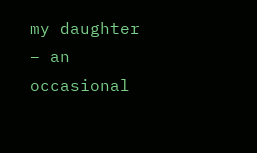my daughter – an occasional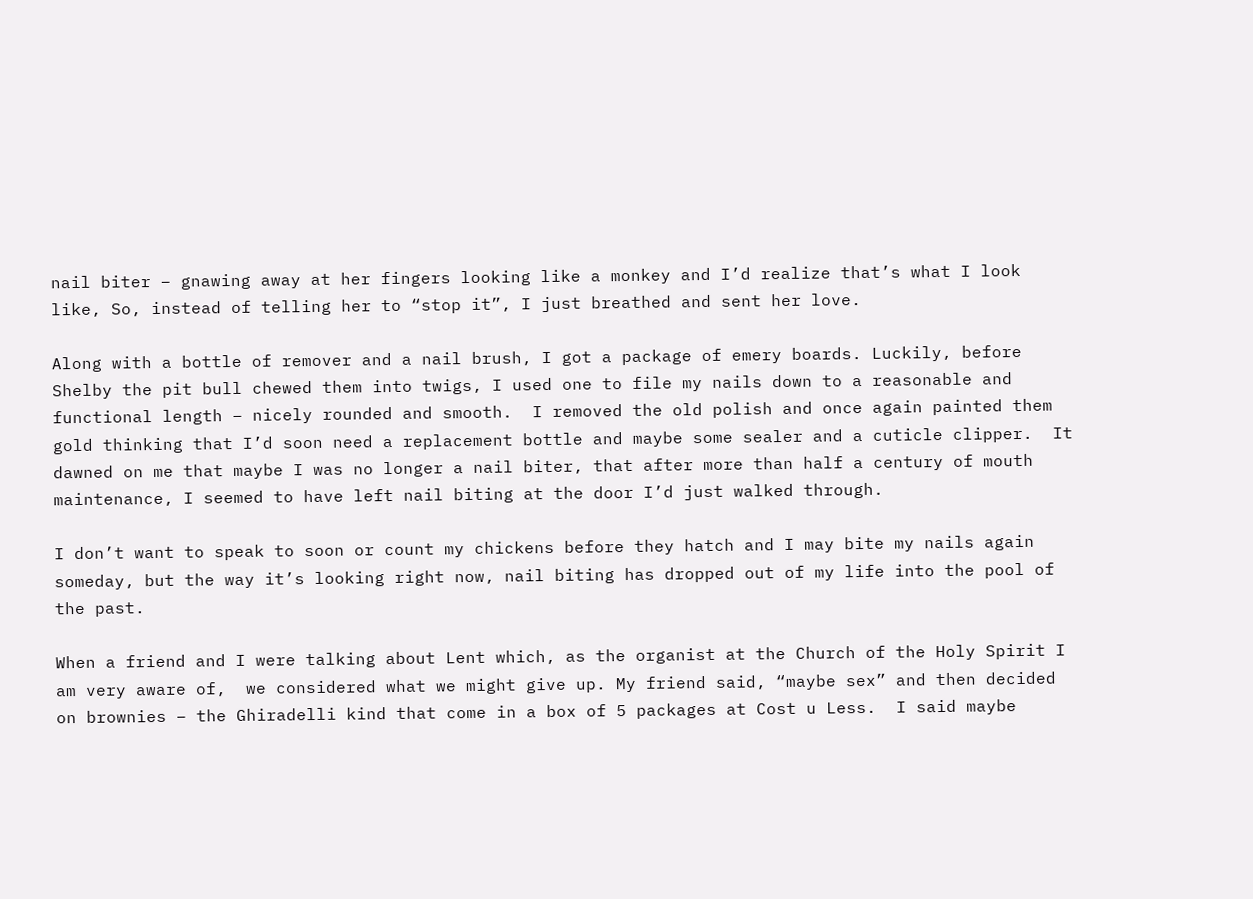nail biter – gnawing away at her fingers looking like a monkey and I’d realize that’s what I look like, So, instead of telling her to “stop it”, I just breathed and sent her love.

Along with a bottle of remover and a nail brush, I got a package of emery boards. Luckily, before Shelby the pit bull chewed them into twigs, I used one to file my nails down to a reasonable and functional length – nicely rounded and smooth.  I removed the old polish and once again painted them gold thinking that I’d soon need a replacement bottle and maybe some sealer and a cuticle clipper.  It dawned on me that maybe I was no longer a nail biter, that after more than half a century of mouth maintenance, I seemed to have left nail biting at the door I’d just walked through.

I don’t want to speak to soon or count my chickens before they hatch and I may bite my nails again someday, but the way it’s looking right now, nail biting has dropped out of my life into the pool of the past.

When a friend and I were talking about Lent which, as the organist at the Church of the Holy Spirit I am very aware of,  we considered what we might give up. My friend said, “maybe sex” and then decided on brownies – the Ghiradelli kind that come in a box of 5 packages at Cost u Less.  I said maybe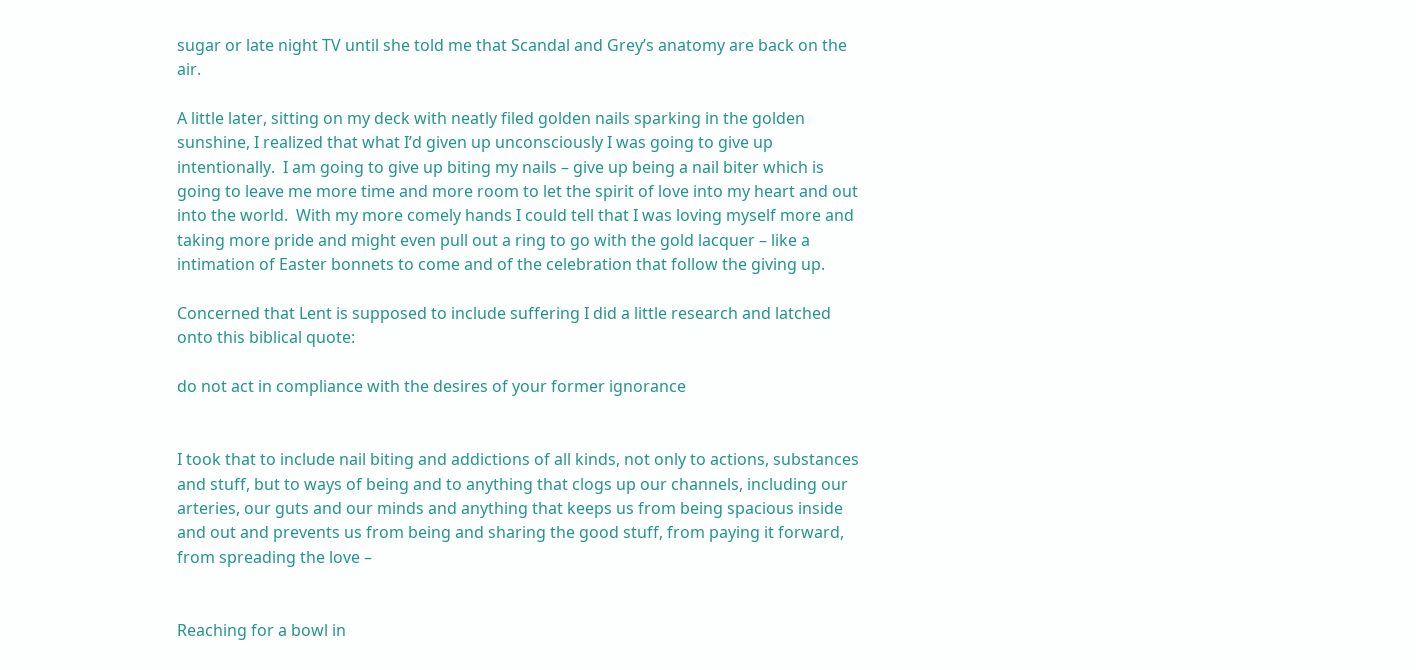sugar or late night TV until she told me that Scandal and Grey’s anatomy are back on the air.

A little later, sitting on my deck with neatly filed golden nails sparking in the golden sunshine, I realized that what I’d given up unconsciously I was going to give up intentionally.  I am going to give up biting my nails – give up being a nail biter which is going to leave me more time and more room to let the spirit of love into my heart and out into the world.  With my more comely hands I could tell that I was loving myself more and taking more pride and might even pull out a ring to go with the gold lacquer – like a intimation of Easter bonnets to come and of the celebration that follow the giving up.

Concerned that Lent is supposed to include suffering I did a little research and latched onto this biblical quote:

do not act in compliance with the desires of your former ignorance


I took that to include nail biting and addictions of all kinds, not only to actions, substances and stuff, but to ways of being and to anything that clogs up our channels, including our arteries, our guts and our minds and anything that keeps us from being spacious inside and out and prevents us from being and sharing the good stuff, from paying it forward, from spreading the love –


Reaching for a bowl in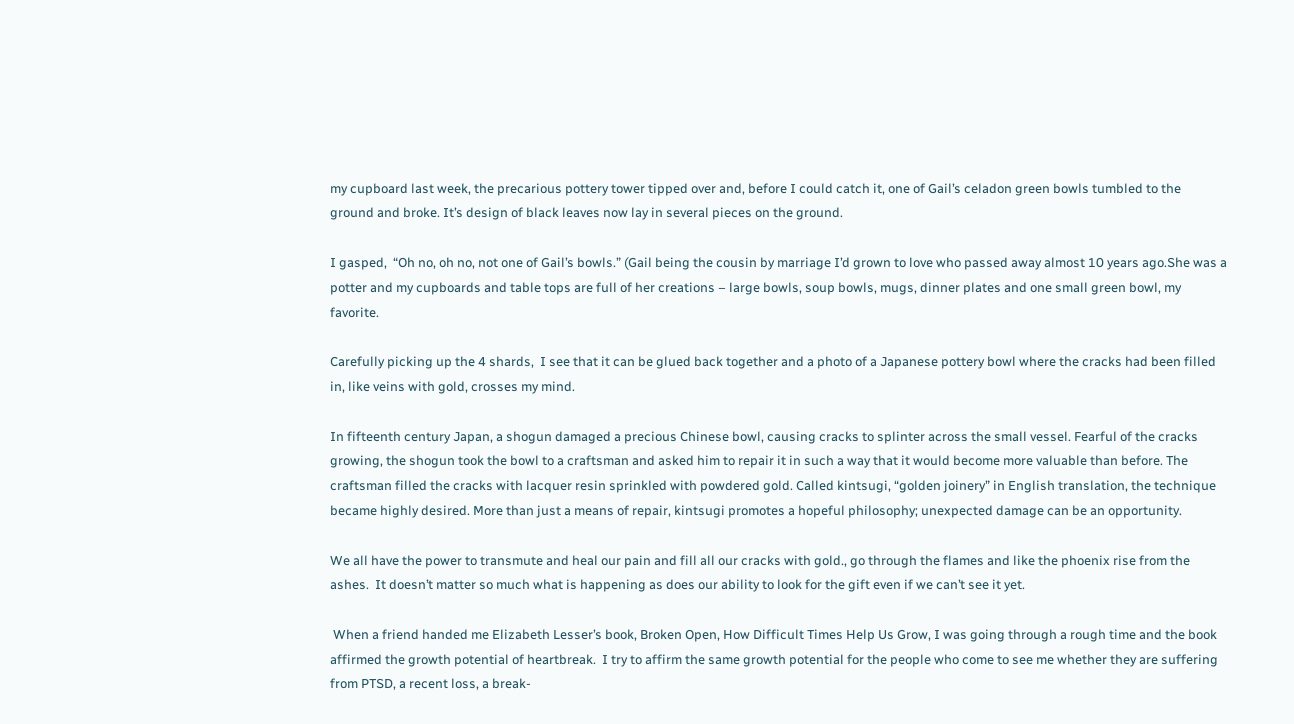my cupboard last week, the precarious pottery tower tipped over and, before I could catch it, one of Gail’s celadon green bowls tumbled to the ground and broke. It’s design of black leaves now lay in several pieces on the ground.

I gasped,  “Oh no, oh no, not one of Gail’s bowls.” (Gail being the cousin by marriage I’d grown to love who passed away almost 10 years ago.She was a potter and my cupboards and table tops are full of her creations – large bowls, soup bowls, mugs, dinner plates and one small green bowl, my favorite.

Carefully picking up the 4 shards,  I see that it can be glued back together and a photo of a Japanese pottery bowl where the cracks had been filled in, like veins with gold, crosses my mind.

In fifteenth century Japan, a shogun damaged a precious Chinese bowl, causing cracks to splinter across the small vessel. Fearful of the cracks growing, the shogun took the bowl to a craftsman and asked him to repair it in such a way that it would become more valuable than before. The craftsman filled the cracks with lacquer resin sprinkled with powdered gold. Called kintsugi, “golden joinery” in English translation, the technique became highly desired. More than just a means of repair, kintsugi promotes a hopeful philosophy; unexpected damage can be an opportunity.

We all have the power to transmute and heal our pain and fill all our cracks with gold., go through the flames and like the phoenix rise from the ashes.  It doesn’t matter so much what is happening as does our ability to look for the gift even if we can’t see it yet.

 When a friend handed me Elizabeth Lesser’s book, Broken Open, How Difficult Times Help Us Grow, I was going through a rough time and the book affirmed the growth potential of heartbreak.  I try to affirm the same growth potential for the people who come to see me whether they are suffering from PTSD, a recent loss, a break-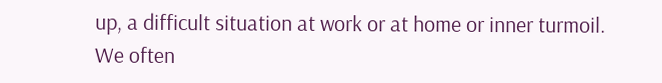up, a difficult situation at work or at home or inner turmoil.   We often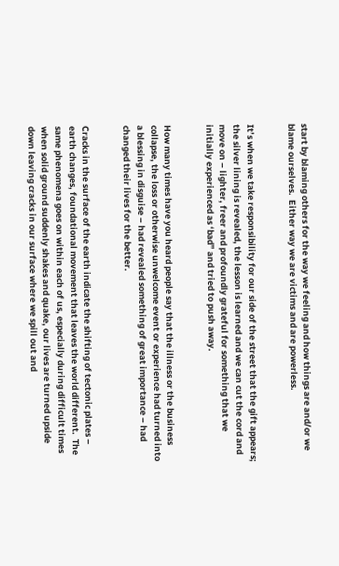start by blaming others for the way we feeling and how things are and/or we blame ourselves.  Either way we are victims and are powerless.


It’s when we take responsibility for our side of the street that the gift appears; the silver lining is revealed, the lesson is learned and we can cut the cord and move on – lighter, freer and profoundly grateful for something that we initially experienced as ‘bad” and tried to push away.


How many times have you heard people say that the illness or the business collapse, the loss or otherwise unwelcome event or experience had turned into a blessing in disguise – had revealed something of great importance – had changed their lives for the better.


Cracks in the surface of the earth indicate the shifting of tectonic plates – earth changes, foundational movement that leaves the world different.  The same phenomena goes on within each of us, especially during difficult times when solid ground suddenly shakes and quake, our lives are turned upside down leaving cracks in our surface where we spill out and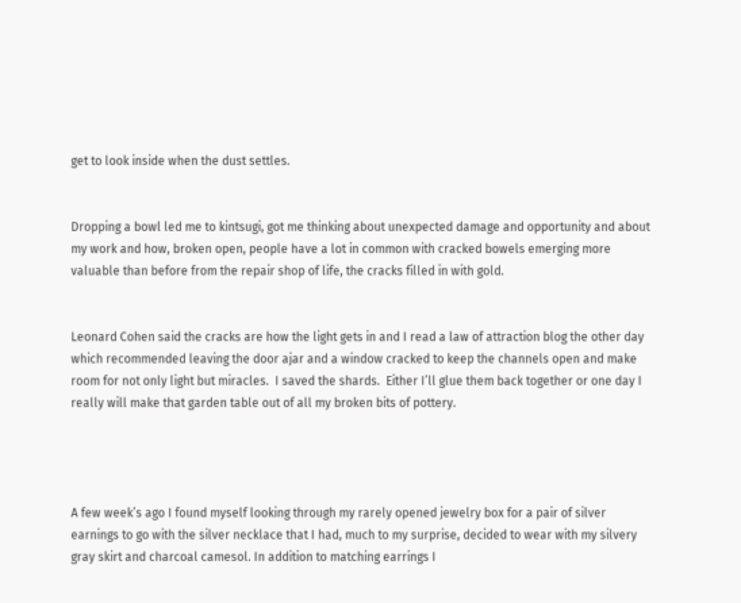get to look inside when the dust settles.


Dropping a bowl led me to kintsugi, got me thinking about unexpected damage and opportunity and about my work and how, broken open, people have a lot in common with cracked bowels emerging more valuable than before from the repair shop of life, the cracks filled in with gold.


Leonard Cohen said the cracks are how the light gets in and I read a law of attraction blog the other day which recommended leaving the door ajar and a window cracked to keep the channels open and make room for not only light but miracles.  I saved the shards.  Either I’ll glue them back together or one day I really will make that garden table out of all my broken bits of pottery.




A few week’s ago I found myself looking through my rarely opened jewelry box for a pair of silver earnings to go with the silver necklace that I had, much to my surprise, decided to wear with my silvery gray skirt and charcoal camesol. In addition to matching earrings I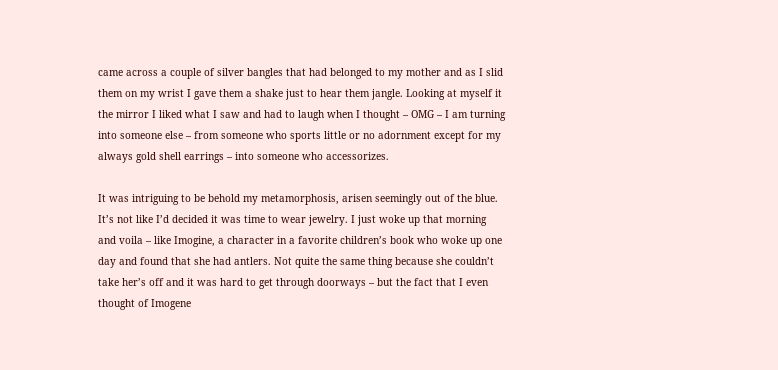came across a couple of silver bangles that had belonged to my mother and as I slid them on my wrist I gave them a shake just to hear them jangle. Looking at myself it the mirror I liked what I saw and had to laugh when I thought – OMG – I am turning into someone else – from someone who sports little or no adornment except for my always gold shell earrings – into someone who accessorizes.

It was intriguing to be behold my metamorphosis, arisen seemingly out of the blue. It’s not like I’d decided it was time to wear jewelry. I just woke up that morning and voila – like Imogine, a character in a favorite children’s book who woke up one day and found that she had antlers. Not quite the same thing because she couldn’t take her’s off and it was hard to get through doorways – but the fact that I even thought of Imogene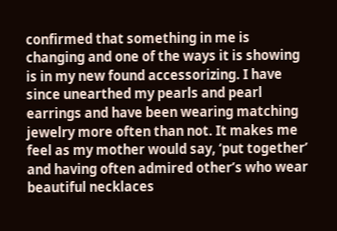confirmed that something in me is changing and one of the ways it is showing is in my new found accessorizing. I have since unearthed my pearls and pearl earrings and have been wearing matching jewelry more often than not. It makes me feel as my mother would say, ‘put together’ and having often admired other’s who wear beautiful necklaces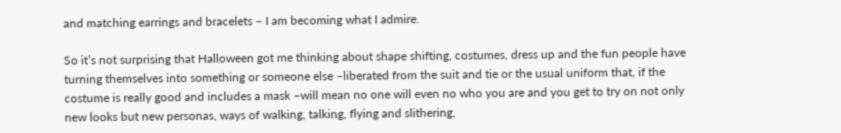and matching earrings and bracelets – I am becoming what I admire.

So it’s not surprising that Halloween got me thinking about shape shifting, costumes, dress up and the fun people have turning themselves into something or someone else –liberated from the suit and tie or the usual uniform that, if the costume is really good and includes a mask –will mean no one will even no who you are and you get to try on not only new looks but new personas, ways of walking, talking, flying and slithering,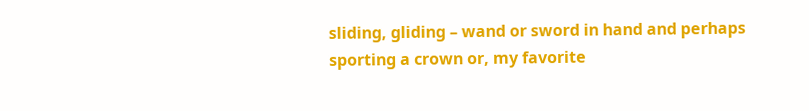sliding, gliding – wand or sword in hand and perhaps sporting a crown or, my favorite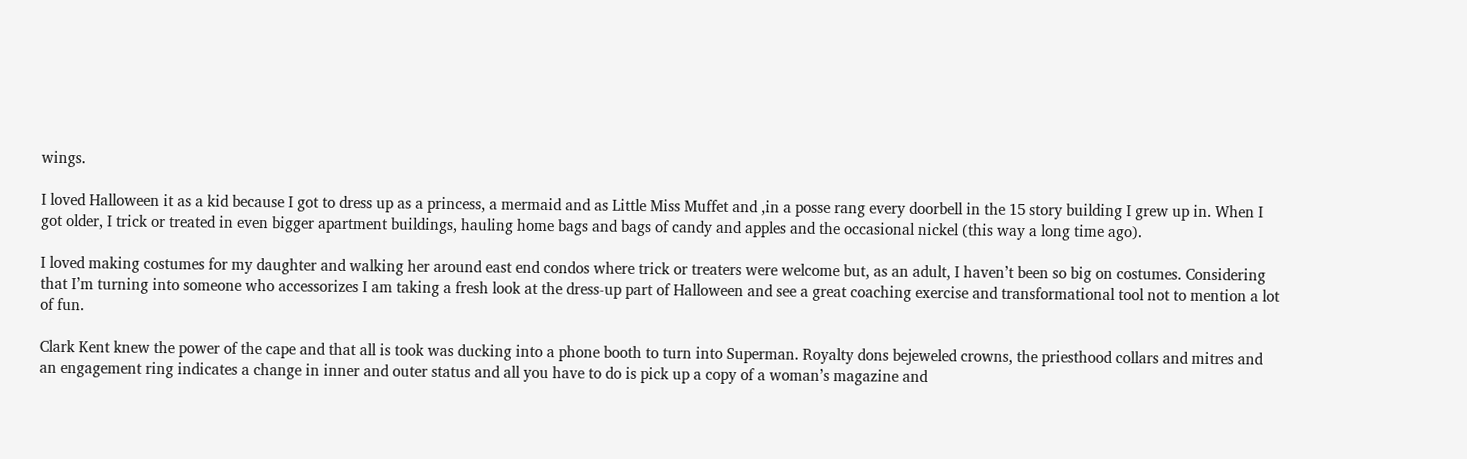wings.

I loved Halloween it as a kid because I got to dress up as a princess, a mermaid and as Little Miss Muffet and ,in a posse rang every doorbell in the 15 story building I grew up in. When I got older, I trick or treated in even bigger apartment buildings, hauling home bags and bags of candy and apples and the occasional nickel (this way a long time ago).

I loved making costumes for my daughter and walking her around east end condos where trick or treaters were welcome but, as an adult, I haven’t been so big on costumes. Considering that I’m turning into someone who accessorizes I am taking a fresh look at the dress-up part of Halloween and see a great coaching exercise and transformational tool not to mention a lot of fun.

Clark Kent knew the power of the cape and that all is took was ducking into a phone booth to turn into Superman. Royalty dons bejeweled crowns, the priesthood collars and mitres and an engagement ring indicates a change in inner and outer status and all you have to do is pick up a copy of a woman’s magazine and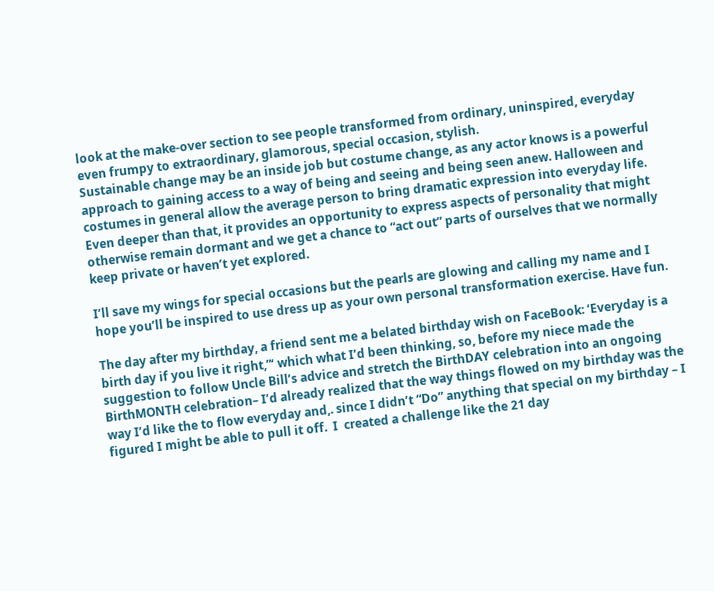look at the make-over section to see people transformed from ordinary, uninspired, everyday even frumpy to extraordinary, glamorous, special occasion, stylish.
Sustainable change may be an inside job but costume change, as any actor knows is a powerful approach to gaining access to a way of being and seeing and being seen anew. Halloween and costumes in general allow the average person to bring dramatic expression into everyday life. Even deeper than that, it provides an opportunity to express aspects of personality that might otherwise remain dormant and we get a chance to “act out” parts of ourselves that we normally keep private or haven’t yet explored.

I’ll save my wings for special occasions but the pearls are glowing and calling my name and I hope you’ll be inspired to use dress up as your own personal transformation exercise. Have fun.

The day after my birthday, a friend sent me a belated birthday wish on FaceBook: ‘Everyday is a birth day if you live it right,”‘ which what I’d been thinking, so, before my niece made the suggestion to follow Uncle Bill’s advice and stretch the BirthDAY celebration into an ongoing BirthMONTH celebration– I’d already realized that the way things flowed on my birthday was the way I’d like the to flow everyday and,. since I didn’t “Do” anything that special on my birthday – I figured I might be able to pull it off.  I  created a challenge like the 21 day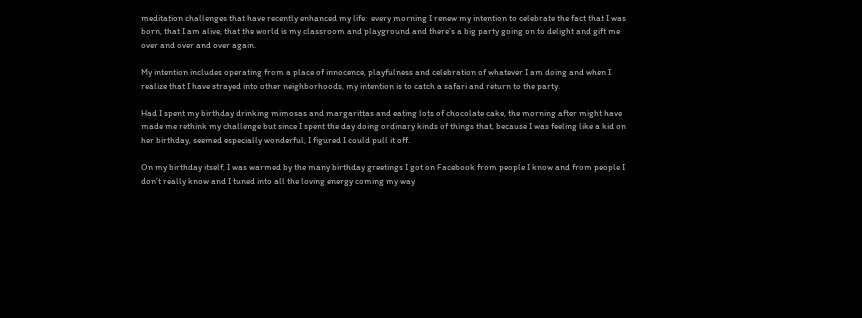meditation challenges that have recently enhanced my life:  every morning I renew my intention to celebrate the fact that I was born, that I am alive, that the world is my classroom and playground and there’s a big party going on to delight and gift me over and over and over again.

My intention includes operating from a place of innocence, playfulness and celebration of whatever I am doing and when I realize that I have strayed into other neighborhoods, my intention is to catch a safari and return to the party.

Had I spent my birthday drinking mimosas and margarittas and eating lots of chocolate cake, the morning after might have made me rethink my challenge but since I spent the day doing ordinary kinds of things that, because I was feeling like a kid on her birthday, seemed especially wonderful, I figured I could pull it off.

On my birthday itself, I was warmed by the many birthday greetings I got on Facebook from people I know and from people I don’t really know and I tuned into all the loving energy coming my way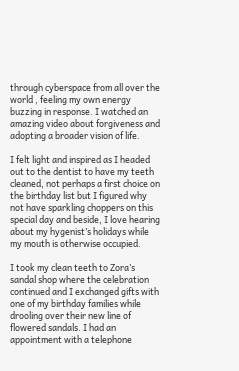through cyberspace from all over the world , feeling my own energy buzzing in response. I watched an amazing video about forgiveness and adopting a broader vision of life.

I felt light and inspired as I headed out to the dentist to have my teeth cleaned, not perhaps a first choice on the birthday list but I figured why not have sparkling choppers on this special day and beside, I love hearing about my hygenist’s holidays while my mouth is otherwise occupied.

I took my clean teeth to Zora’s sandal shop where the celebration continued and I exchanged gifts with one of my birthday families while drooling over their new line of flowered sandals. I had an appointment with a telephone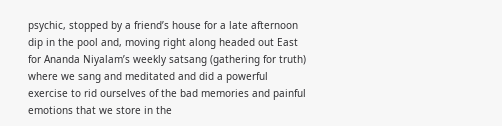psychic, stopped by a friend’s house for a late afternoon dip in the pool and, moving right along headed out East for Ananda Niyalam’s weekly satsang (gathering for truth) where we sang and meditated and did a powerful exercise to rid ourselves of the bad memories and painful emotions that we store in the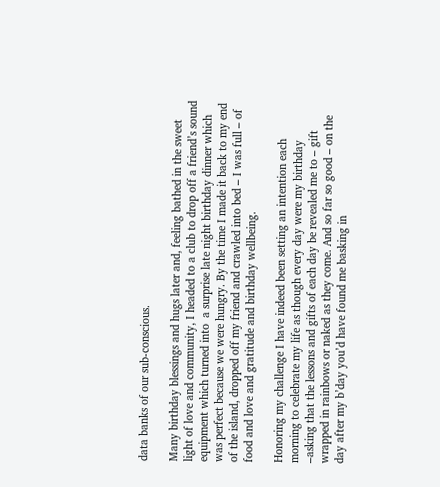data banks of our sub-conscious.

Many birthday blessings and hugs later and, feeling bathed in the sweet light of love and community, I headed to a club to drop off a friend’s sound equipment which turned into  a surprise late night birthday dinner which was perfect because we were hungry. By the time I made it back to my end of the island, dropped off my friend and crawled into bed – I was full – of food and love and gratitude and birthday wellbeing.

Honoring my challenge I have indeed been setting an intention each morning to celebrate my life as though every day were my birthday –asking that the lessons and gifts of each day be revealed me to – gift wrapped in rainbows or naked as they come. And so far so good – on the day after my b’day you’d have found me basking in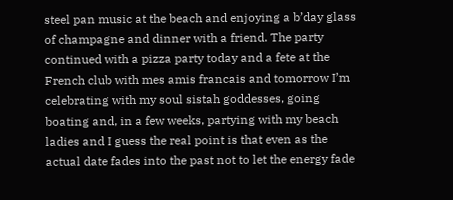steel pan music at the beach and enjoying a b’day glass of champagne and dinner with a friend. The party continued with a pizza party today and a fete at the French club with mes amis francais and tomorrow I’m celebrating with my soul sistah goddesses, going boating and, in a few weeks, partying with my beach ladies and I guess the real point is that even as the actual date fades into the past not to let the energy fade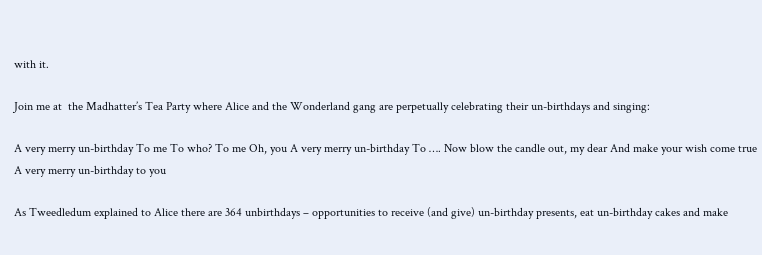with it.

Join me at  the Madhatter’s Tea Party where Alice and the Wonderland gang are perpetually celebrating their un-birthdays and singing:

A very merry un-birthday To me To who? To me Oh, you A very merry un-birthday To …. Now blow the candle out, my dear And make your wish come true A very merry un-birthday to you

As Tweedledum explained to Alice there are 364 unbirthdays – opportunities to receive (and give) un-birthday presents, eat un-birthday cakes and make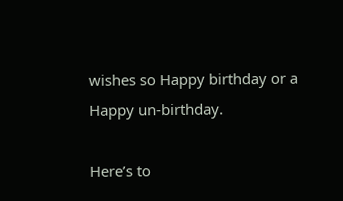wishes so Happy birthday or a Happy un-birthday.

Here’s to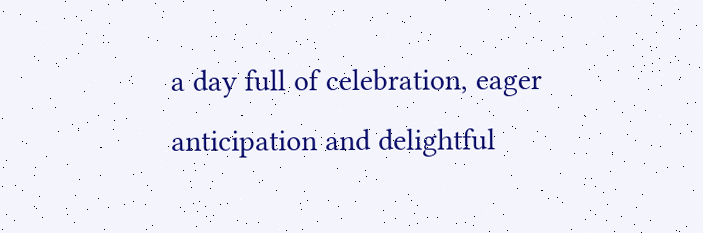a day full of celebration, eager anticipation and delightful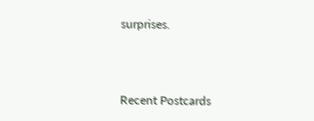surprises.



Recent Postcards